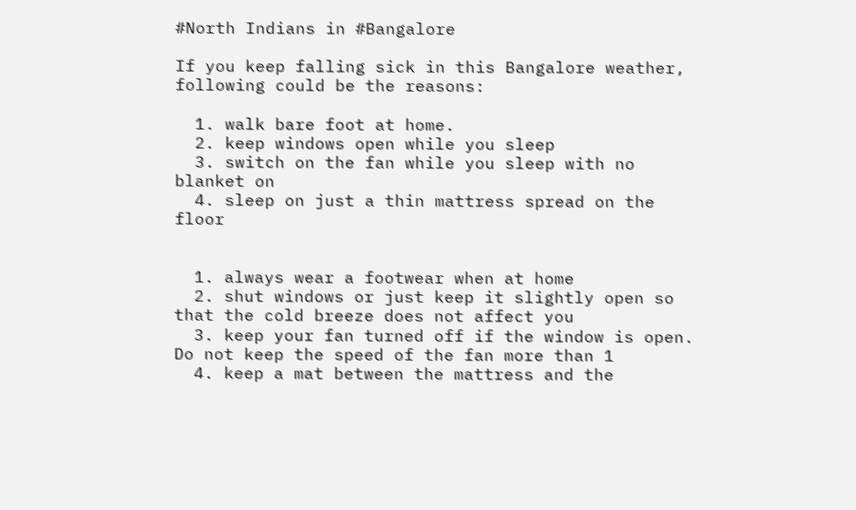#North Indians in #Bangalore

If you keep falling sick in this Bangalore weather, following could be the reasons:

  1. walk bare foot at home.
  2. keep windows open while you sleep
  3. switch on the fan while you sleep with no blanket on
  4. sleep on just a thin mattress spread on the floor


  1. always wear a footwear when at home
  2. shut windows or just keep it slightly open so that the cold breeze does not affect you
  3. keep your fan turned off if the window is open. Do not keep the speed of the fan more than 1
  4. keep a mat between the mattress and the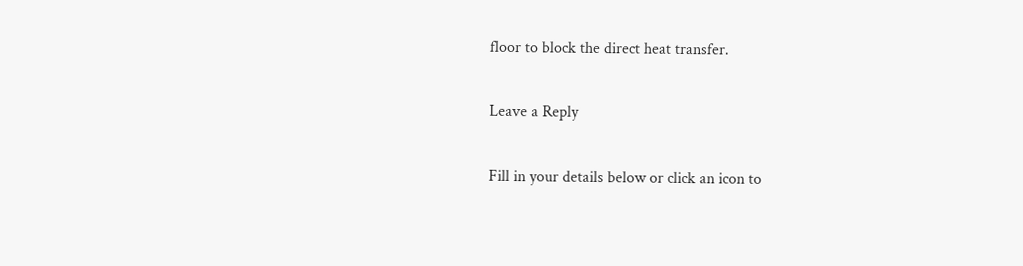floor to block the direct heat transfer.

Leave a Reply

Fill in your details below or click an icon to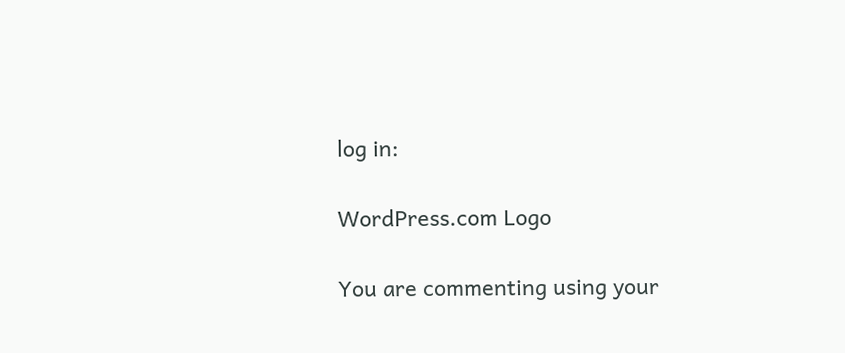log in:

WordPress.com Logo

You are commenting using your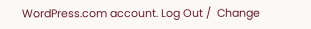WordPress.com account. Log Out /  Change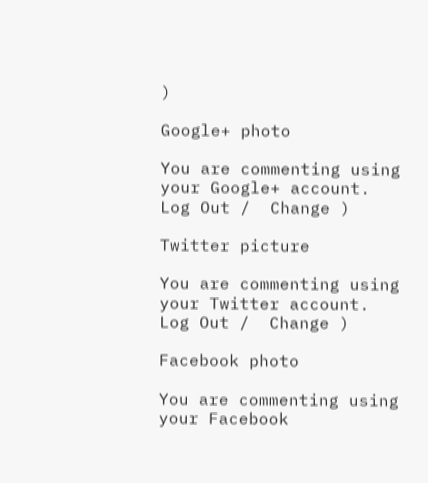)

Google+ photo

You are commenting using your Google+ account. Log Out /  Change )

Twitter picture

You are commenting using your Twitter account. Log Out /  Change )

Facebook photo

You are commenting using your Facebook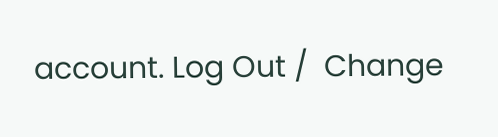account. Log Out /  Change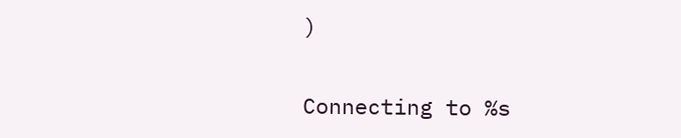)


Connecting to %s